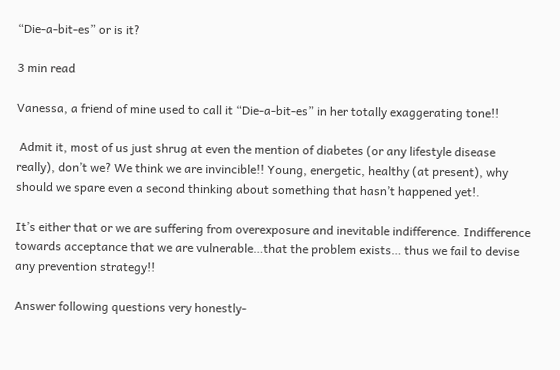“Die-a-bit-es” or is it?

3 min read

Vanessa, a friend of mine used to call it “Die-a-bit-es” in her totally exaggerating tone!!

 Admit it, most of us just shrug at even the mention of diabetes (or any lifestyle disease really), don’t we? We think we are invincible!! Young, energetic, healthy (at present), why should we spare even a second thinking about something that hasn’t happened yet!.

It’s either that or we are suffering from overexposure and inevitable indifference. Indifference towards acceptance that we are vulnerable…that the problem exists… thus we fail to devise any prevention strategy!!

Answer following questions very honestly-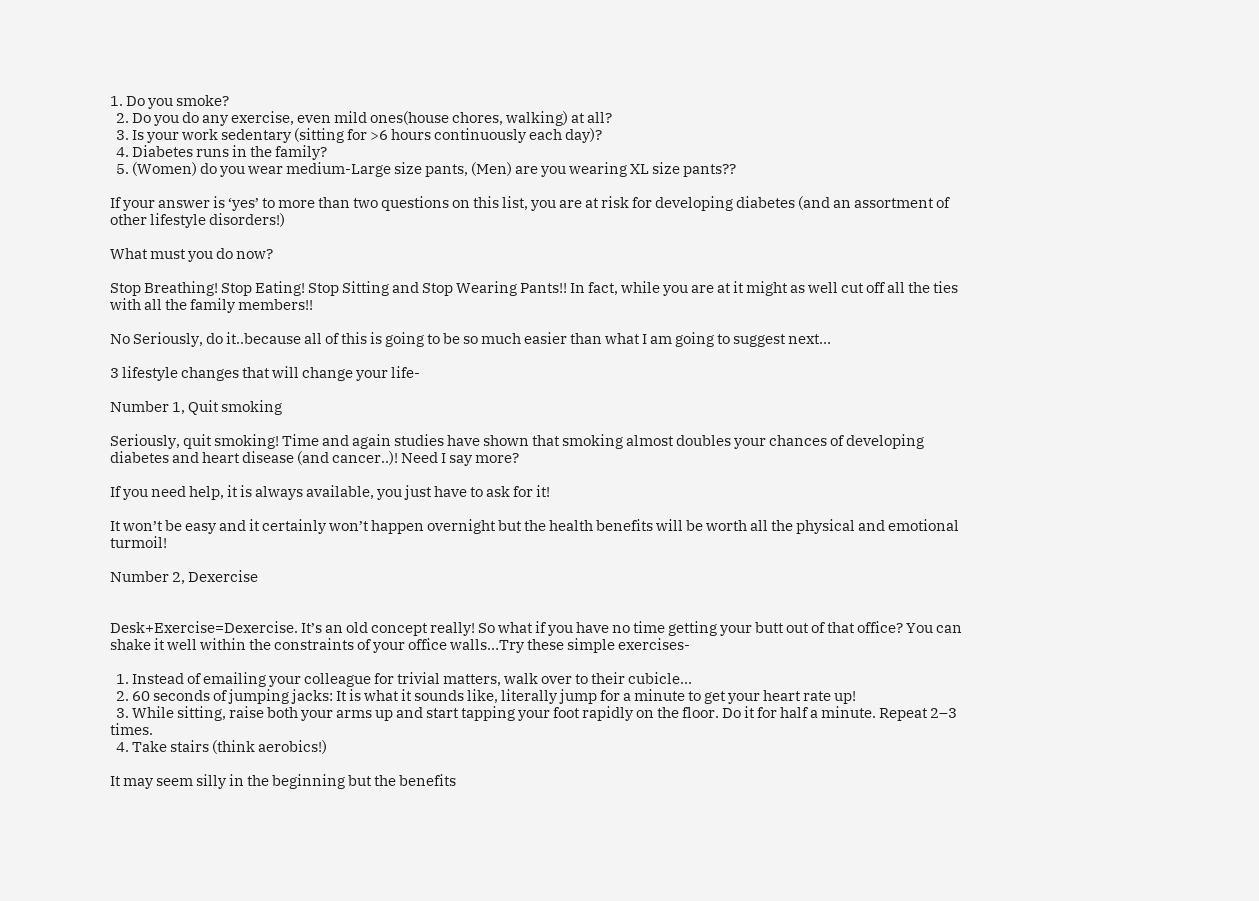1. Do you smoke?
  2. Do you do any exercise, even mild ones(house chores, walking) at all?
  3. Is your work sedentary (sitting for >6 hours continuously each day)?
  4. Diabetes runs in the family?
  5. (Women) do you wear medium-Large size pants, (Men) are you wearing XL size pants??

If your answer is ‘yes’ to more than two questions on this list, you are at risk for developing diabetes (and an assortment of other lifestyle disorders!)

What must you do now?

Stop Breathing! Stop Eating! Stop Sitting and Stop Wearing Pants!! In fact, while you are at it might as well cut off all the ties with all the family members!!

No Seriously, do it..because all of this is going to be so much easier than what I am going to suggest next…

3 lifestyle changes that will change your life-

Number 1, Quit smoking

Seriously, quit smoking! Time and again studies have shown that smoking almost doubles your chances of developing diabetes and heart disease (and cancer..)! Need I say more?

If you need help, it is always available, you just have to ask for it!

It won’t be easy and it certainly won’t happen overnight but the health benefits will be worth all the physical and emotional turmoil!

Number 2, Dexercise


Desk+Exercise=Dexercise. It’s an old concept really! So what if you have no time getting your butt out of that office? You can shake it well within the constraints of your office walls…Try these simple exercises-

  1. Instead of emailing your colleague for trivial matters, walk over to their cubicle…
  2. 60 seconds of jumping jacks: It is what it sounds like, literally jump for a minute to get your heart rate up!
  3. While sitting, raise both your arms up and start tapping your foot rapidly on the floor. Do it for half a minute. Repeat 2–3 times.
  4. Take stairs (think aerobics!)

It may seem silly in the beginning but the benefits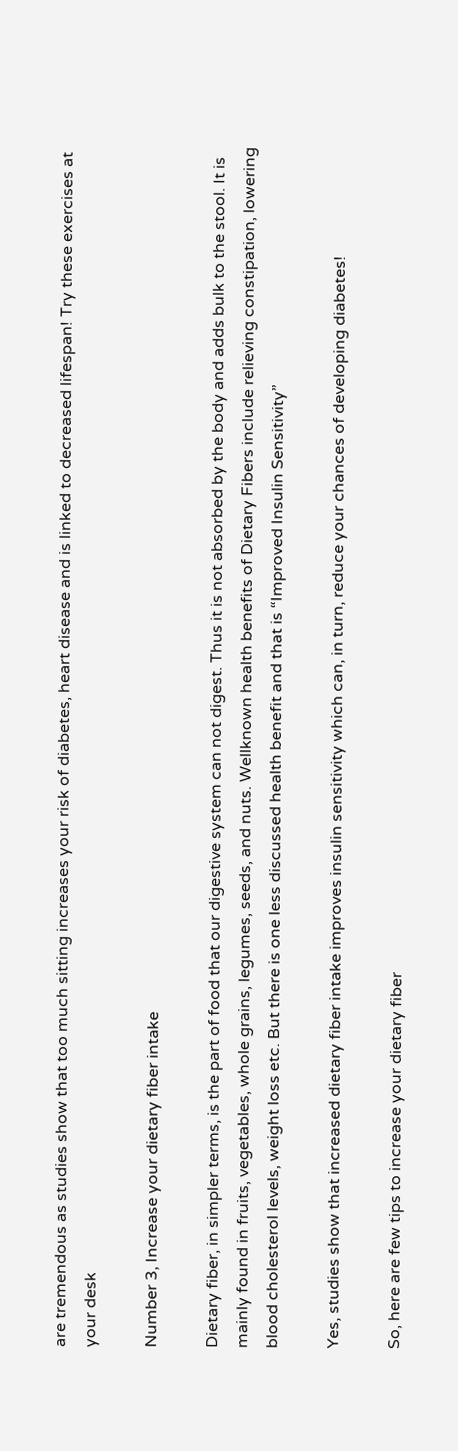are tremendous as studies show that too much sitting increases your risk of diabetes, heart disease and is linked to decreased lifespan! Try these exercises at your desk

Number 3, Increase your dietary fiber intake

Dietary fiber, in simpler terms, is the part of food that our digestive system can not digest. Thus it is not absorbed by the body and adds bulk to the stool. It is mainly found in fruits, vegetables, whole grains, legumes, seeds, and nuts. Wellknown health benefits of Dietary Fibers include relieving constipation, lowering blood cholesterol levels, weight loss etc. But there is one less discussed health benefit and that is “Improved Insulin Sensitivity”

Yes, studies show that increased dietary fiber intake improves insulin sensitivity which can, in turn, reduce your chances of developing diabetes!

So, here are few tips to increase your dietary fiber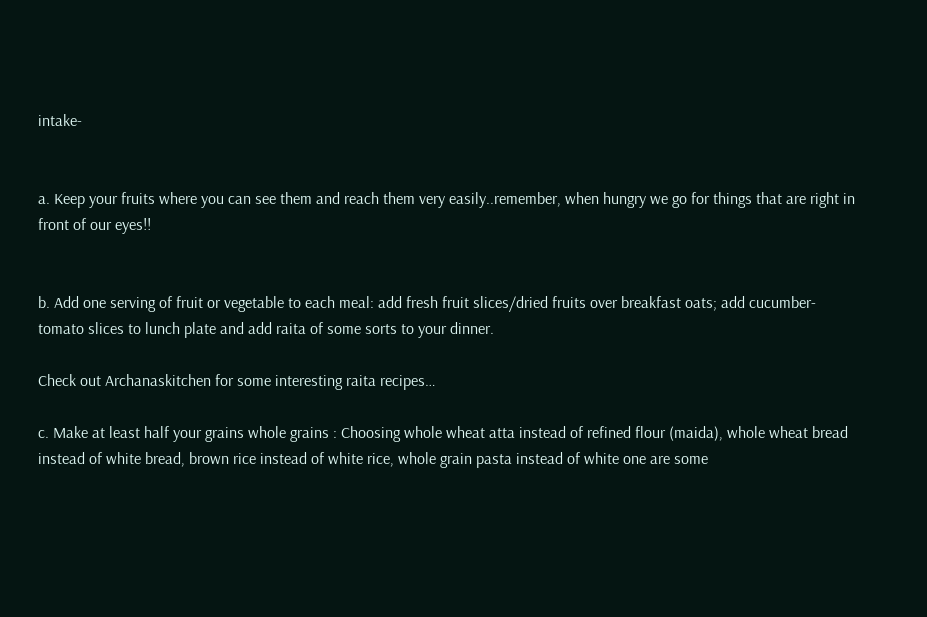intake-


a. Keep your fruits where you can see them and reach them very easily..remember, when hungry we go for things that are right in front of our eyes!!


b. Add one serving of fruit or vegetable to each meal: add fresh fruit slices/dried fruits over breakfast oats; add cucumber-tomato slices to lunch plate and add raita of some sorts to your dinner.

Check out Archanaskitchen for some interesting raita recipes…

c. Make at least half your grains whole grains : Choosing whole wheat atta instead of refined flour (maida), whole wheat bread instead of white bread, brown rice instead of white rice, whole grain pasta instead of white one are some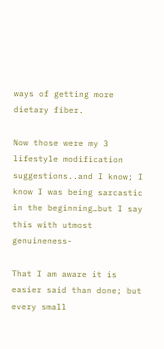ways of getting more dietary fiber.

Now those were my 3 lifestyle modification suggestions..and I know; I know I was being sarcastic in the beginning…but I say this with utmost genuineness-

That I am aware it is easier said than done; but every small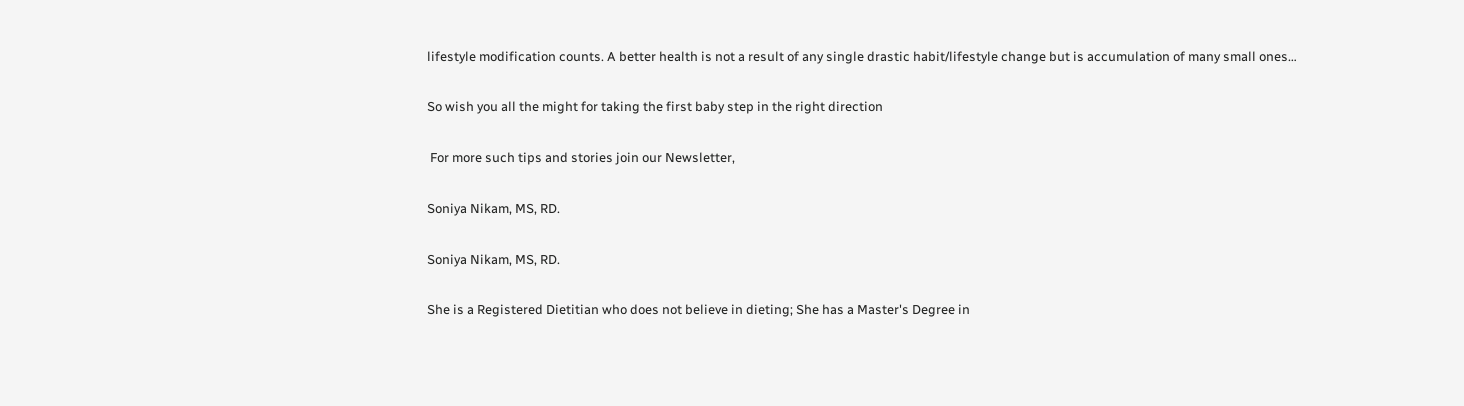lifestyle modification counts. A better health is not a result of any single drastic habit/lifestyle change but is accumulation of many small ones…

So wish you all the might for taking the first baby step in the right direction

 For more such tips and stories join our Newsletter,

Soniya Nikam, MS, RD.

Soniya Nikam, MS, RD.

She is a Registered Dietitian who does not believe in dieting; She has a Master's Degree in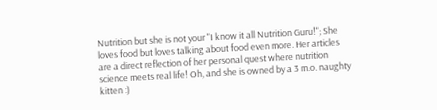Nutrition but she is not your "I know it all Nutrition Guru!"; She loves food but loves talking about food even more. Her articles are a direct reflection of her personal quest where nutrition science meets real life! Oh, and she is owned by a 3 m.o. naughty kitten :)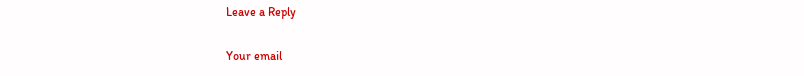Leave a Reply

Your email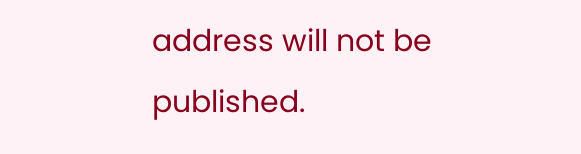address will not be published.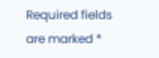Required fields are marked *